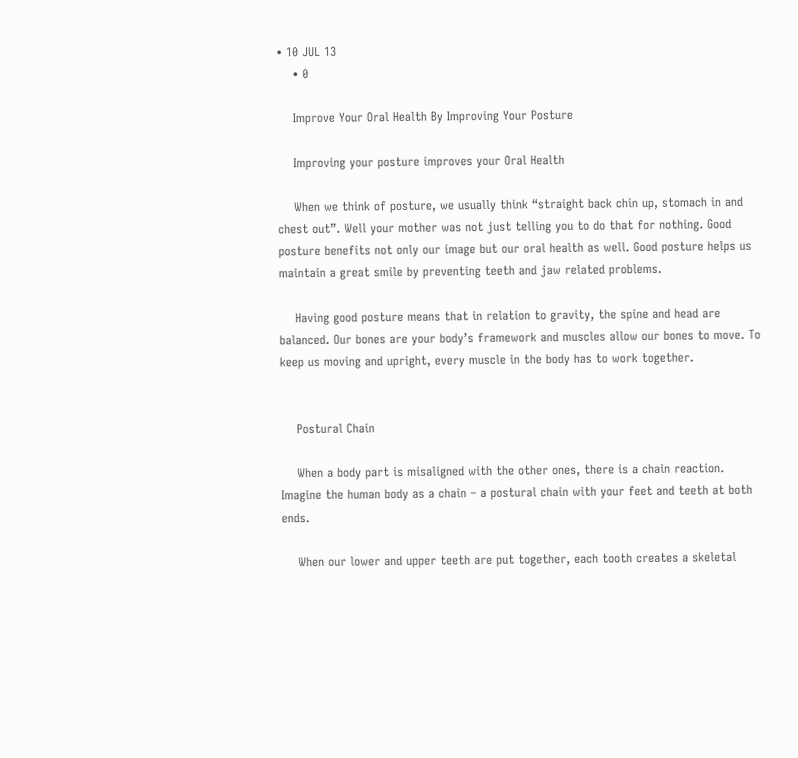• 10 JUL 13
    • 0

    Improve Your Oral Health By Improving Your Posture

    Improving your posture improves your Oral Health

    When we think of posture, we usually think “straight back chin up, stomach in and chest out”. Well your mother was not just telling you to do that for nothing. Good posture benefits not only our image but our oral health as well. Good posture helps us maintain a great smile by preventing teeth and jaw related problems.

    Having good posture means that in relation to gravity, the spine and head are balanced. Our bones are your body’s framework and muscles allow our bones to move. To keep us moving and upright, every muscle in the body has to work together.


    Postural Chain

    When a body part is misaligned with the other ones, there is a chain reaction. Imagine the human body as a chain – a postural chain with your feet and teeth at both ends.

    When our lower and upper teeth are put together, each tooth creates a skeletal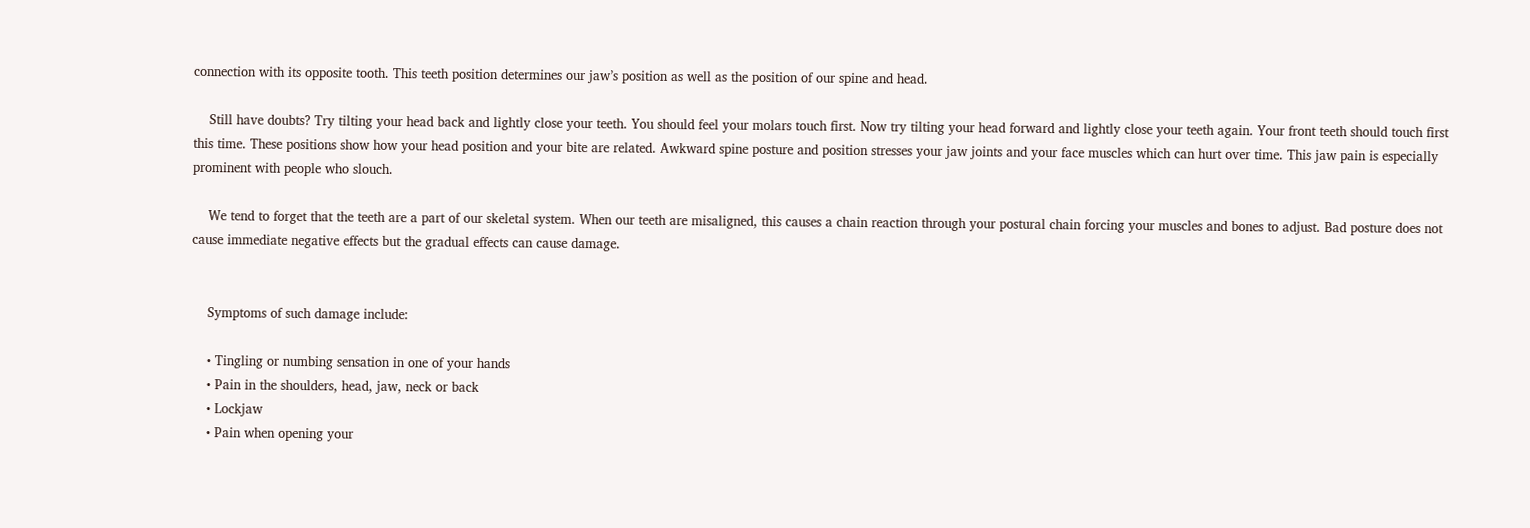connection with its opposite tooth. This teeth position determines our jaw’s position as well as the position of our spine and head.

    Still have doubts? Try tilting your head back and lightly close your teeth. You should feel your molars touch first. Now try tilting your head forward and lightly close your teeth again. Your front teeth should touch first this time. These positions show how your head position and your bite are related. Awkward spine posture and position stresses your jaw joints and your face muscles which can hurt over time. This jaw pain is especially prominent with people who slouch.

    We tend to forget that the teeth are a part of our skeletal system. When our teeth are misaligned, this causes a chain reaction through your postural chain forcing your muscles and bones to adjust. Bad posture does not cause immediate negative effects but the gradual effects can cause damage.


    Symptoms of such damage include:

    • Tingling or numbing sensation in one of your hands
    • Pain in the shoulders, head, jaw, neck or back
    • Lockjaw
    • Pain when opening your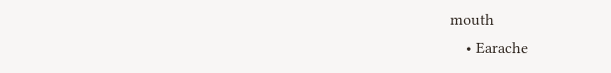mouth
    • Earache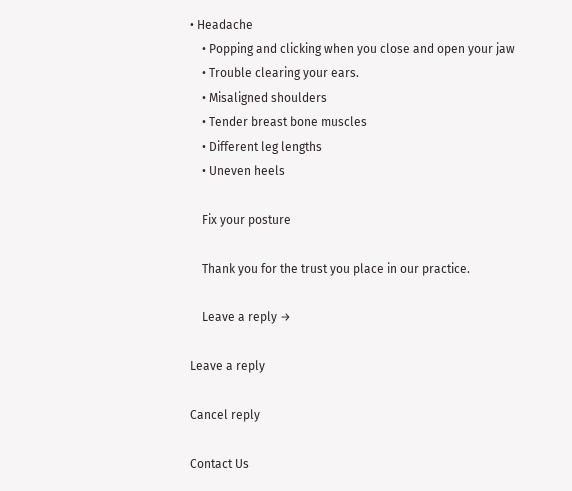• Headache
    • Popping and clicking when you close and open your jaw
    • Trouble clearing your ears.
    • Misaligned shoulders
    • Tender breast bone muscles
    • Different leg lengths
    • Uneven heels

    Fix your posture

    Thank you for the trust you place in our practice.

    Leave a reply →

Leave a reply

Cancel reply

Contact Us